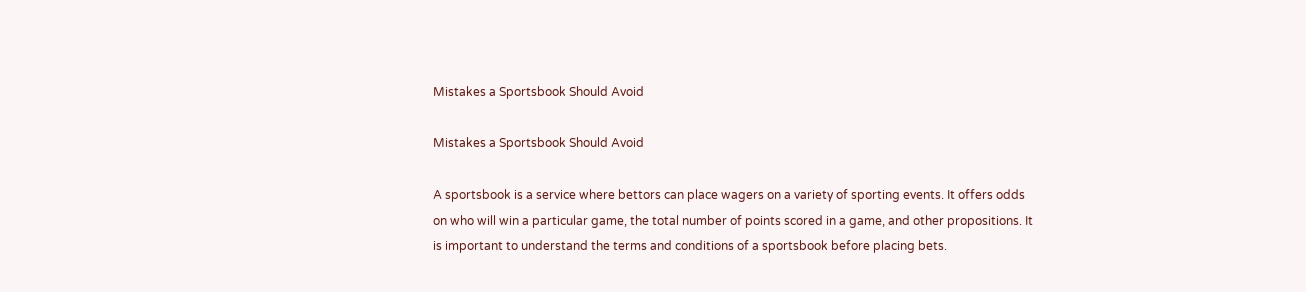Mistakes a Sportsbook Should Avoid

Mistakes a Sportsbook Should Avoid

A sportsbook is a service where bettors can place wagers on a variety of sporting events. It offers odds on who will win a particular game, the total number of points scored in a game, and other propositions. It is important to understand the terms and conditions of a sportsbook before placing bets.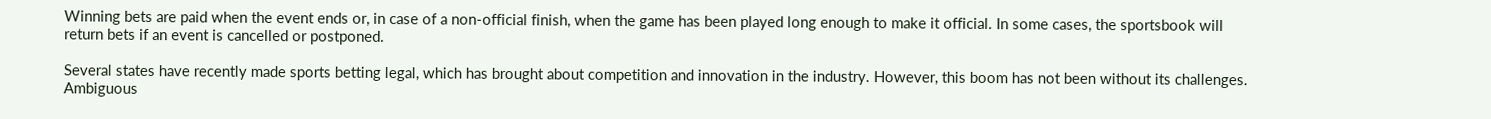Winning bets are paid when the event ends or, in case of a non-official finish, when the game has been played long enough to make it official. In some cases, the sportsbook will return bets if an event is cancelled or postponed.

Several states have recently made sports betting legal, which has brought about competition and innovation in the industry. However, this boom has not been without its challenges. Ambiguous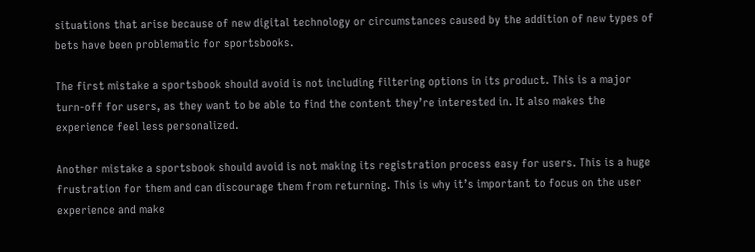situations that arise because of new digital technology or circumstances caused by the addition of new types of bets have been problematic for sportsbooks.

The first mistake a sportsbook should avoid is not including filtering options in its product. This is a major turn-off for users, as they want to be able to find the content they’re interested in. It also makes the experience feel less personalized.

Another mistake a sportsbook should avoid is not making its registration process easy for users. This is a huge frustration for them and can discourage them from returning. This is why it’s important to focus on the user experience and make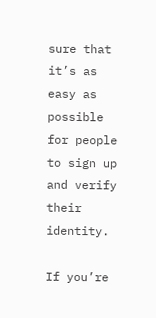sure that it’s as easy as possible for people to sign up and verify their identity.

If you’re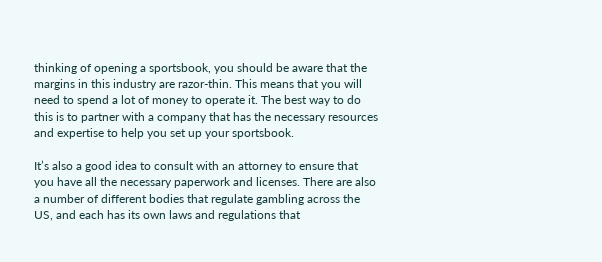thinking of opening a sportsbook, you should be aware that the margins in this industry are razor-thin. This means that you will need to spend a lot of money to operate it. The best way to do this is to partner with a company that has the necessary resources and expertise to help you set up your sportsbook.

It’s also a good idea to consult with an attorney to ensure that you have all the necessary paperwork and licenses. There are also a number of different bodies that regulate gambling across the US, and each has its own laws and regulations that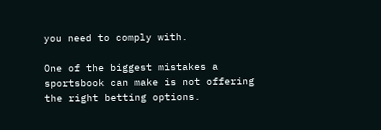you need to comply with.

One of the biggest mistakes a sportsbook can make is not offering the right betting options.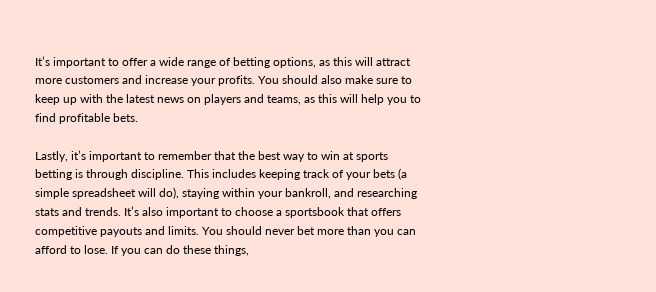It’s important to offer a wide range of betting options, as this will attract more customers and increase your profits. You should also make sure to keep up with the latest news on players and teams, as this will help you to find profitable bets.

Lastly, it’s important to remember that the best way to win at sports betting is through discipline. This includes keeping track of your bets (a simple spreadsheet will do), staying within your bankroll, and researching stats and trends. It’s also important to choose a sportsbook that offers competitive payouts and limits. You should never bet more than you can afford to lose. If you can do these things,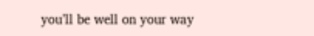you’ll be well on your way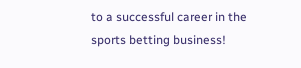to a successful career in the sports betting business!